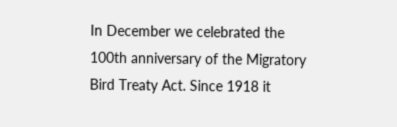In December we celebrated the 100th anniversary of the Migratory Bird Treaty Act. Since 1918 it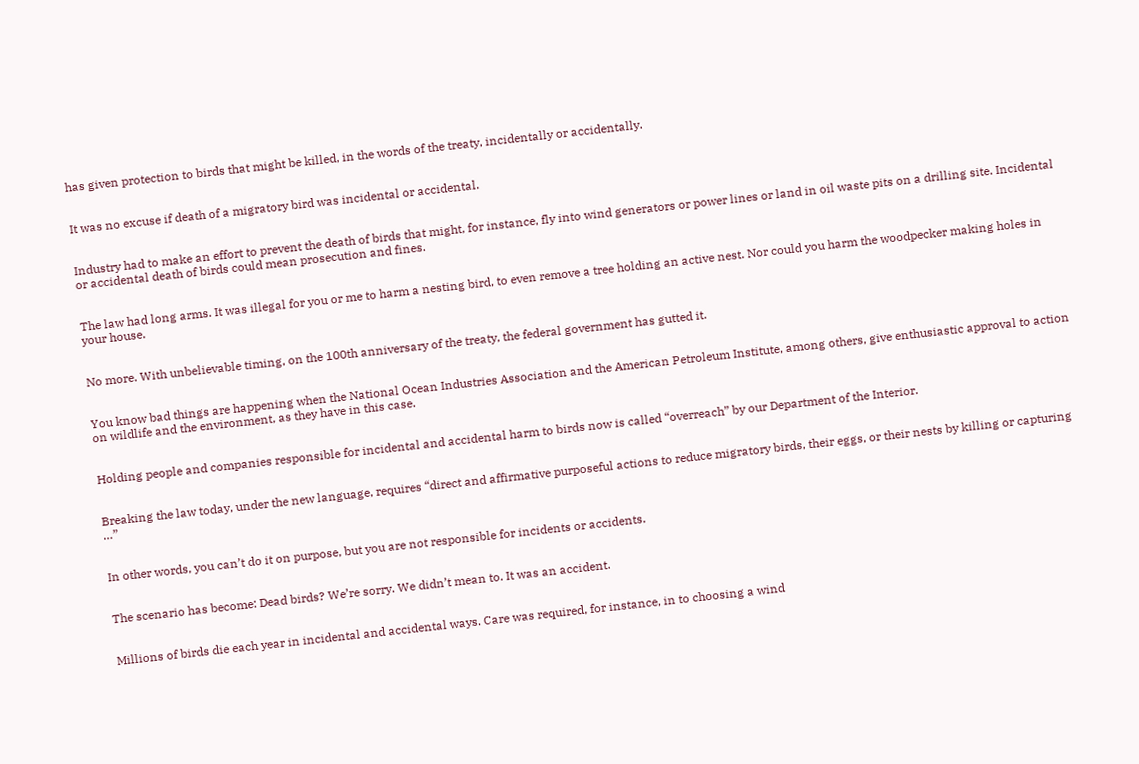has given protection to birds that might be killed, in the words of the treaty, incidentally or accidentally.


It was no excuse if death of a migratory bird was incidental or accidental.


Industry had to make an effort to prevent the death of birds that might, for instance, fly into wind generators or power lines or land in oil waste pits on a drilling site. Incidental or accidental death of birds could mean prosecution and fines.


The law had long arms. It was illegal for you or me to harm a nesting bird, to even remove a tree holding an active nest. Nor could you harm the woodpecker making holes in your house.


No more. With unbelievable timing, on the 100th anniversary of the treaty, the federal government has gutted it.


You know bad things are happening when the National Ocean Industries Association and the American Petroleum Institute, among others, give enthusiastic approval to action on wildlife and the environment, as they have in this case.


Holding people and companies responsible for incidental and accidental harm to birds now is called “overreach” by our Department of the Interior.


Breaking the law today, under the new language, requires “direct and affirmative purposeful actions to reduce migratory birds, their eggs, or their nests by killing or capturing …”


In other words, you can’t do it on purpose, but you are not responsible for incidents or accidents.


The scenario has become: Dead birds? We’re sorry. We didn’t mean to. It was an accident.


Millions of birds die each year in incidental and accidental ways. Care was required, for instance, in to choosing a wind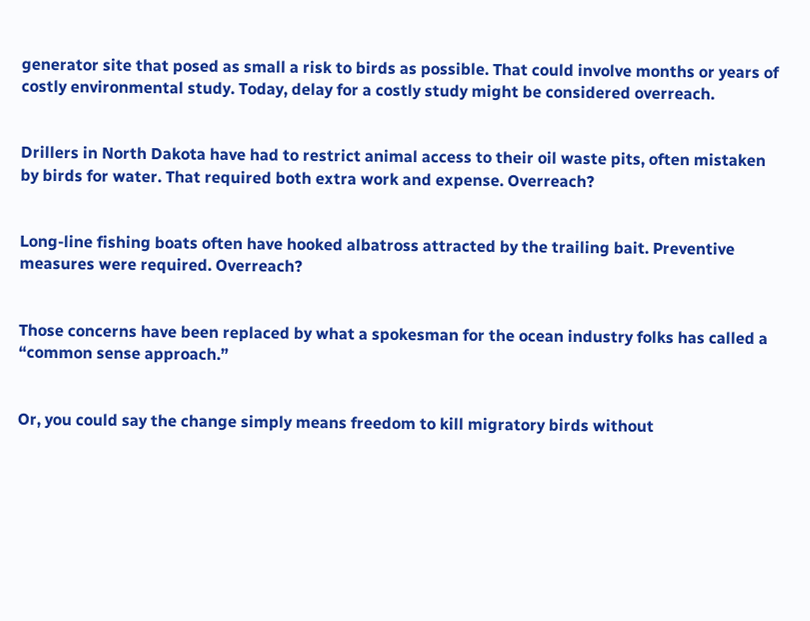generator site that posed as small a risk to birds as possible. That could involve months or years of costly environmental study. Today, delay for a costly study might be considered overreach.


Drillers in North Dakota have had to restrict animal access to their oil waste pits, often mistaken by birds for water. That required both extra work and expense. Overreach?


Long-line fishing boats often have hooked albatross attracted by the trailing bait. Preventive measures were required. Overreach?


Those concerns have been replaced by what a spokesman for the ocean industry folks has called a “common sense approach.”


Or, you could say the change simply means freedom to kill migratory birds without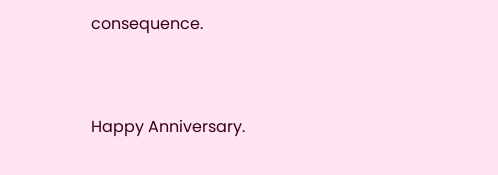consequence.


Happy Anniversary.